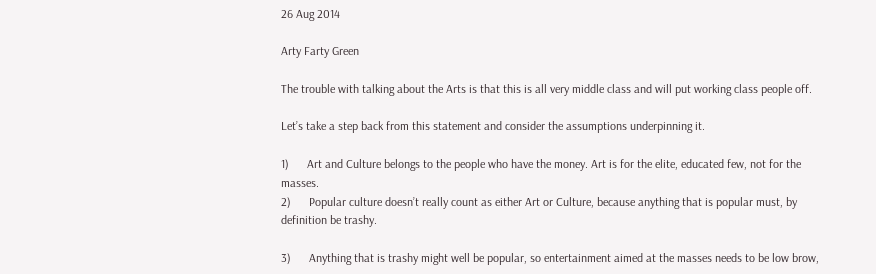26 Aug 2014

Arty Farty Green

The trouble with talking about the Arts is that this is all very middle class and will put working class people off.

Let’s take a step back from this statement and consider the assumptions underpinning it.

1)      Art and Culture belongs to the people who have the money. Art is for the elite, educated few, not for the masses.
2)      Popular culture doesn’t really count as either Art or Culture, because anything that is popular must, by definition be trashy.

3)      Anything that is trashy might well be popular, so entertainment aimed at the masses needs to be low brow,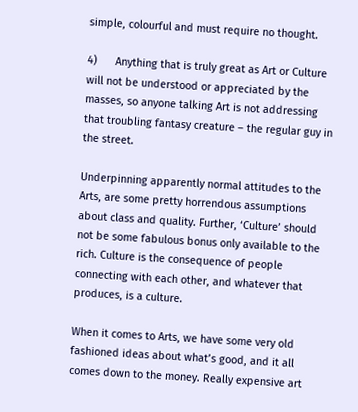simple, colourful and must require no thought.

4)      Anything that is truly great as Art or Culture will not be understood or appreciated by the masses, so anyone talking Art is not addressing that troubling fantasy creature – the regular guy in the street.

Underpinning apparently normal attitudes to the Arts, are some pretty horrendous assumptions about class and quality. Further, ‘Culture’ should not be some fabulous bonus only available to the rich. Culture is the consequence of people connecting with each other, and whatever that produces, is a culture.

When it comes to Arts, we have some very old fashioned ideas about what’s good, and it all comes down to the money. Really expensive art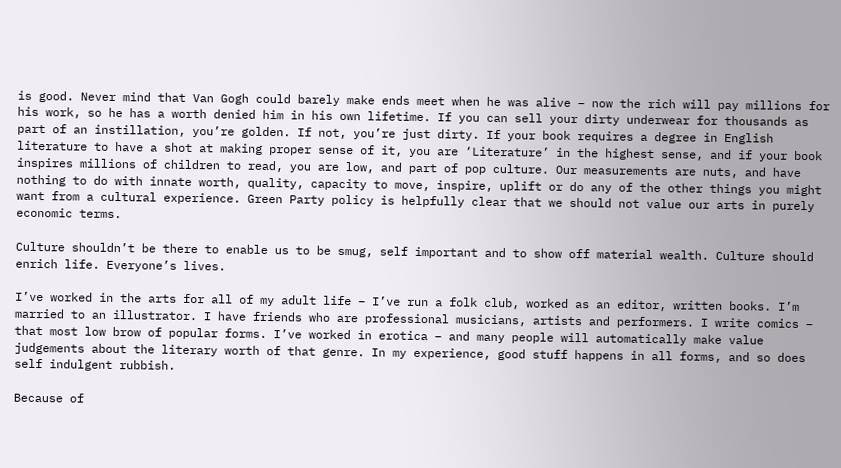is good. Never mind that Van Gogh could barely make ends meet when he was alive – now the rich will pay millions for his work, so he has a worth denied him in his own lifetime. If you can sell your dirty underwear for thousands as part of an instillation, you’re golden. If not, you’re just dirty. If your book requires a degree in English literature to have a shot at making proper sense of it, you are ‘Literature’ in the highest sense, and if your book inspires millions of children to read, you are low, and part of pop culture. Our measurements are nuts, and have nothing to do with innate worth, quality, capacity to move, inspire, uplift or do any of the other things you might want from a cultural experience. Green Party policy is helpfully clear that we should not value our arts in purely economic terms.

Culture shouldn’t be there to enable us to be smug, self important and to show off material wealth. Culture should enrich life. Everyone’s lives.

I’ve worked in the arts for all of my adult life – I’ve run a folk club, worked as an editor, written books. I’m married to an illustrator. I have friends who are professional musicians, artists and performers. I write comics – that most low brow of popular forms. I’ve worked in erotica – and many people will automatically make value judgements about the literary worth of that genre. In my experience, good stuff happens in all forms, and so does self indulgent rubbish.

Because of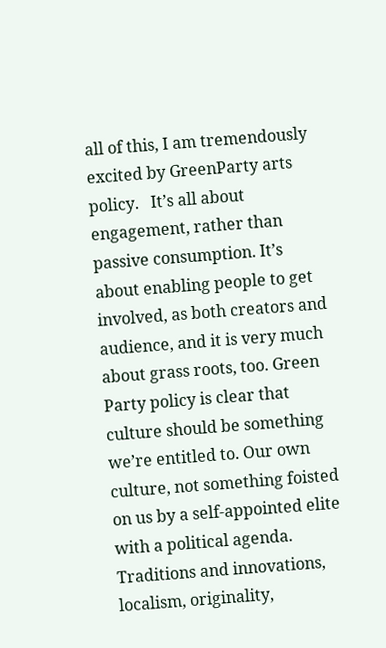all of this, I am tremendously excited by GreenParty arts policy.   It’s all about engagement, rather than passive consumption. It’s about enabling people to get involved, as both creators and audience, and it is very much about grass roots, too. Green Party policy is clear that culture should be something we’re entitled to. Our own culture, not something foisted on us by a self-appointed elite with a political agenda. Traditions and innovations, localism, originality,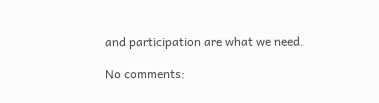and participation are what we need.

No comments: